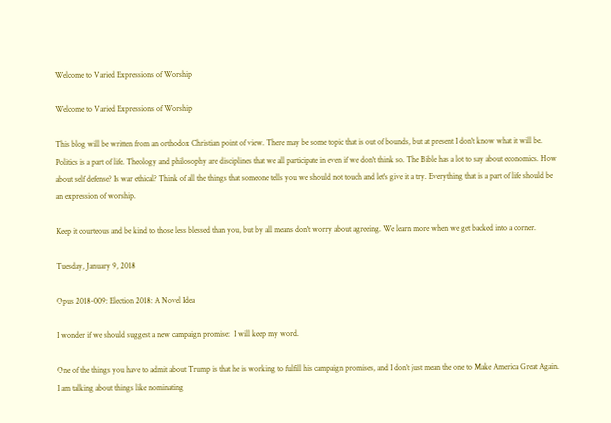Welcome to Varied Expressions of Worship

Welcome to Varied Expressions of Worship

This blog will be written from an orthodox Christian point of view. There may be some topic that is out of bounds, but at present I don't know what it will be. Politics is a part of life. Theology and philosophy are disciplines that we all participate in even if we don't think so. The Bible has a lot to say about economics. How about self defense? Is war ethical? Think of all the things that someone tells you we should not touch and let's give it a try. Everything that is a part of life should be an expression of worship.

Keep it courteous and be kind to those less blessed than you, but by all means don't worry about agreeing. We learn more when we get backed into a corner.

Tuesday, January 9, 2018

Opus 2018-009: Election 2018: A Novel Idea

I wonder if we should suggest a new campaign promise:  I will keep my word.

One of the things you have to admit about Trump is that he is working to fulfill his campaign promises, and I don’t just mean the one to Make America Great Again.  I am talking about things like nominating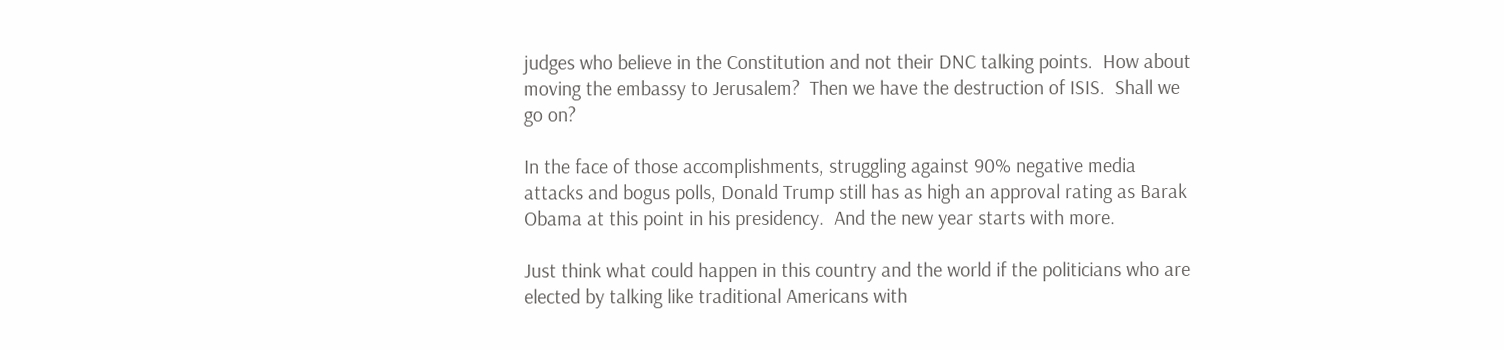judges who believe in the Constitution and not their DNC talking points.  How about moving the embassy to Jerusalem?  Then we have the destruction of ISIS.  Shall we go on?

In the face of those accomplishments, struggling against 90% negative media attacks and bogus polls, Donald Trump still has as high an approval rating as Barak Obama at this point in his presidency.  And the new year starts with more.

Just think what could happen in this country and the world if the politicians who are elected by talking like traditional Americans with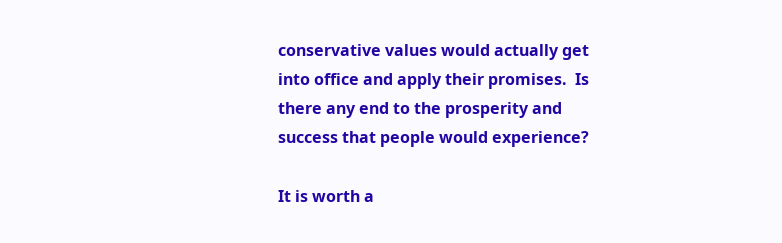conservative values would actually get into office and apply their promises.  Is there any end to the prosperity and success that people would experience?

It is worth a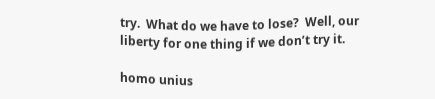try.  What do we have to lose?  Well, our liberty for one thing if we don’t try it.

homo unius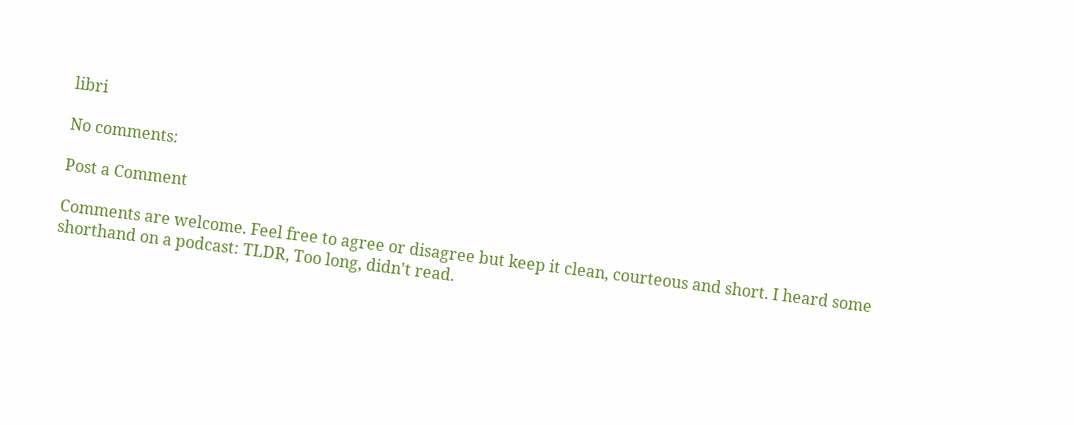libri

No comments:

Post a Comment

Comments are welcome. Feel free to agree or disagree but keep it clean, courteous and short. I heard some shorthand on a podcast: TLDR, Too long, didn't read.